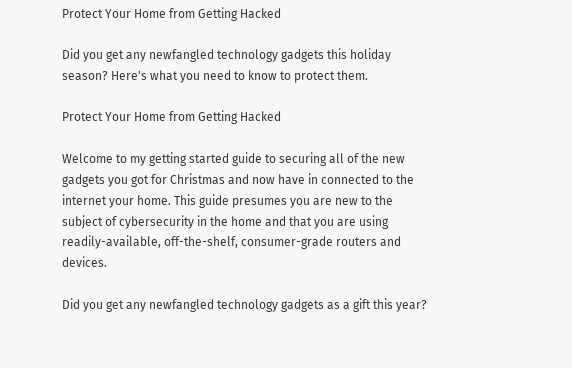Protect Your Home from Getting Hacked

Did you get any newfangled technology gadgets this holiday season? Here's what you need to know to protect them.

Protect Your Home from Getting Hacked

Welcome to my getting started guide to securing all of the new gadgets you got for Christmas and now have in connected to the internet your home. This guide presumes you are new to the subject of cybersecurity in the home and that you are using readily-available, off-the-shelf, consumer-grade routers and devices.

Did you get any newfangled technology gadgets as a gift this year?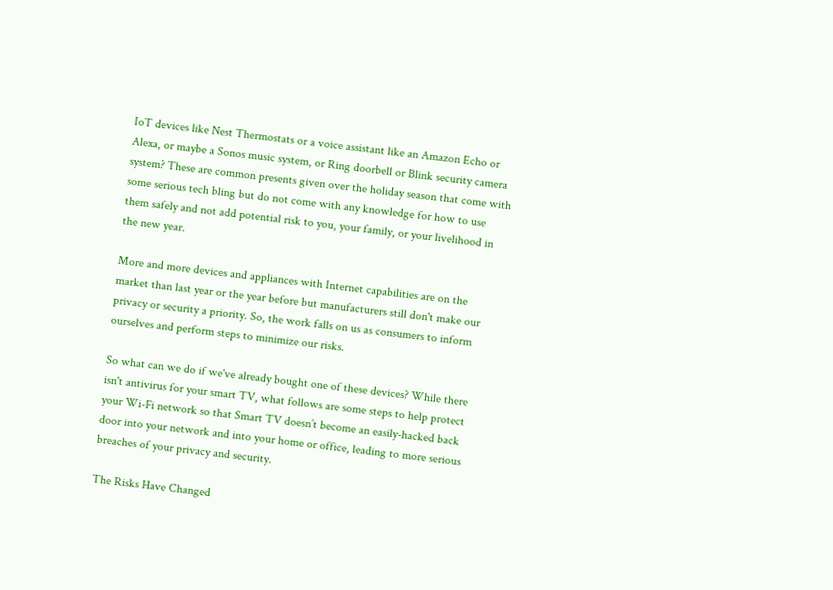IoT devices like Nest Thermostats or a voice assistant like an Amazon Echo or Alexa, or maybe a Sonos music system, or Ring doorbell or Blink security camera system? These are common presents given over the holiday season that come with some serious tech bling but do not come with any knowledge for how to use them safely and not add potential risk to you, your family, or your livelihood in the new year.

More and more devices and appliances with Internet capabilities are on the market than last year or the year before but manufacturers still don't make our privacy or security a priority. So, the work falls on us as consumers to inform ourselves and perform steps to minimize our risks.

So what can we do if we've already bought one of these devices? While there isn't antivirus for your smart TV, what follows are some steps to help protect your Wi-Fi network so that Smart TV doesn’t become an easily-hacked back door into your network and into your home or office, leading to more serious breaches of your privacy and security.

The Risks Have Changed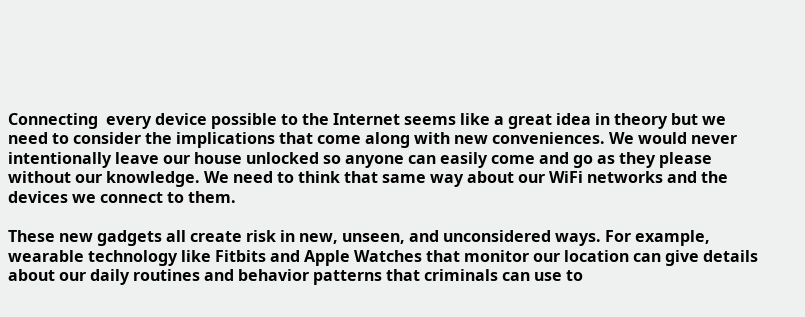Connecting  every device possible to the Internet seems like a great idea in theory but we need to consider the implications that come along with new conveniences. We would never intentionally leave our house unlocked so anyone can easily come and go as they please without our knowledge. We need to think that same way about our WiFi networks and the devices we connect to them.

These new gadgets all create risk in new, unseen, and unconsidered ways. For example, wearable technology like Fitbits and Apple Watches that monitor our location can give details about our daily routines and behavior patterns that criminals can use to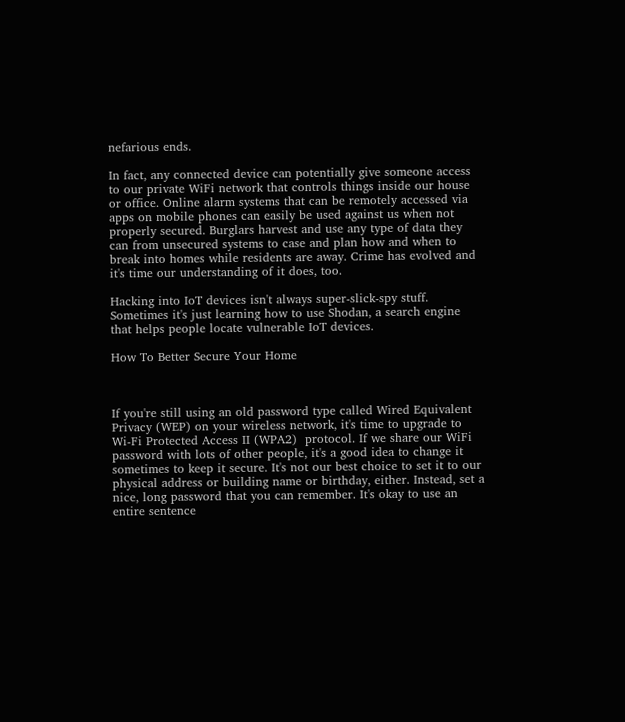nefarious ends.

In fact, any connected device can potentially give someone access to our private WiFi network that controls things inside our house or office. Online alarm systems that can be remotely accessed via apps on mobile phones can easily be used against us when not properly secured. Burglars harvest and use any type of data they can from unsecured systems to case and plan how and when to break into homes while residents are away. Crime has evolved and it's time our understanding of it does, too.

Hacking into IoT devices isn't always super-slick-spy stuff. Sometimes it's just learning how to use Shodan, a search engine that helps people locate vulnerable IoT devices.

How To Better Secure Your Home



If you're still using an old password type called Wired Equivalent Privacy (WEP) on your wireless network, it's time to upgrade to Wi-Fi Protected Access II (WPA2)  protocol. If we share our WiFi password with lots of other people, it's a good idea to change it sometimes to keep it secure. It's not our best choice to set it to our physical address or building name or birthday, either. Instead, set a nice, long password that you can remember. It's okay to use an entire sentence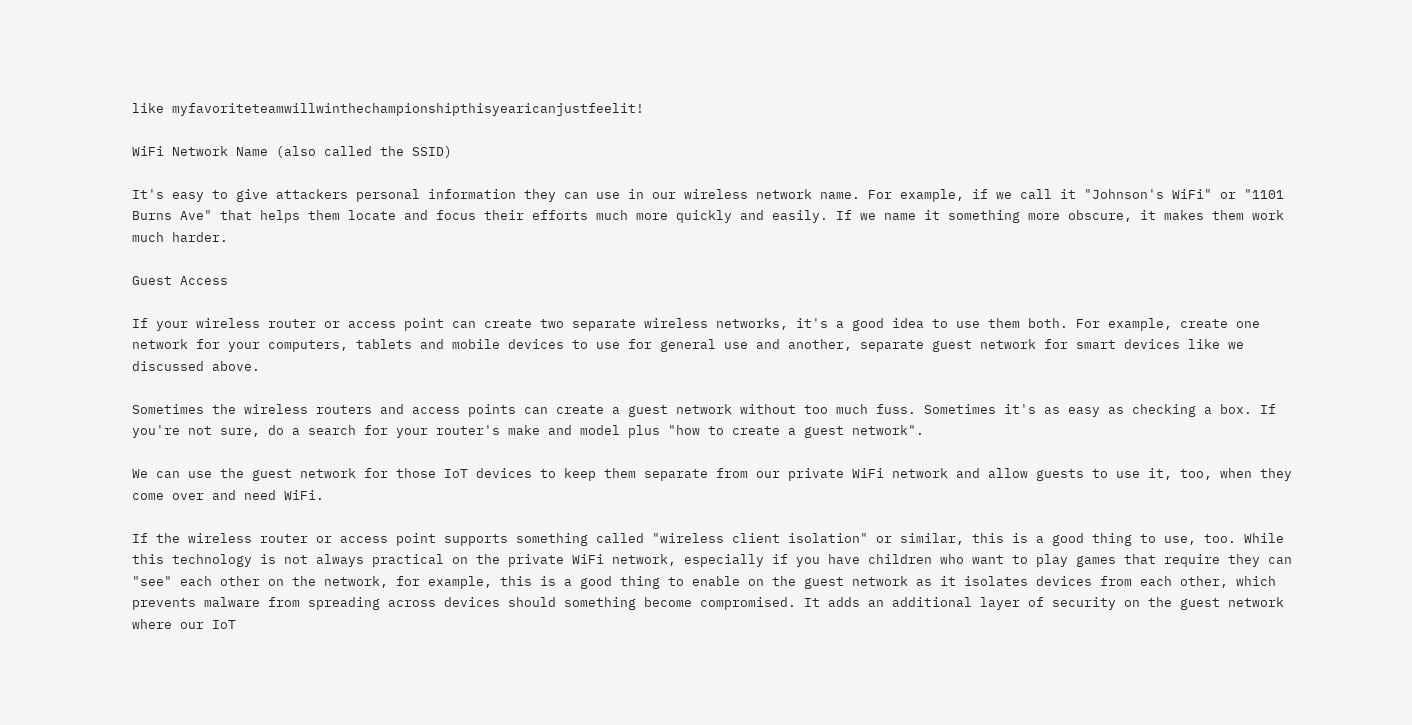like myfavoriteteamwillwinthechampionshipthisyearicanjustfeelit!

WiFi Network Name (also called the SSID)

It's easy to give attackers personal information they can use in our wireless network name. For example, if we call it "Johnson's WiFi" or "1101 Burns Ave" that helps them locate and focus their efforts much more quickly and easily. If we name it something more obscure, it makes them work much harder.

Guest Access

If your wireless router or access point can create two separate wireless networks, it's a good idea to use them both. For example, create one network for your computers, tablets and mobile devices to use for general use and another, separate guest network for smart devices like we discussed above.

Sometimes the wireless routers and access points can create a guest network without too much fuss. Sometimes it's as easy as checking a box. If you're not sure, do a search for your router's make and model plus "how to create a guest network".

We can use the guest network for those IoT devices to keep them separate from our private WiFi network and allow guests to use it, too, when they come over and need WiFi.

If the wireless router or access point supports something called "wireless client isolation" or similar, this is a good thing to use, too. While this technology is not always practical on the private WiFi network, especially if you have children who want to play games that require they can "see" each other on the network, for example, this is a good thing to enable on the guest network as it isolates devices from each other, which prevents malware from spreading across devices should something become compromised. It adds an additional layer of security on the guest network where our IoT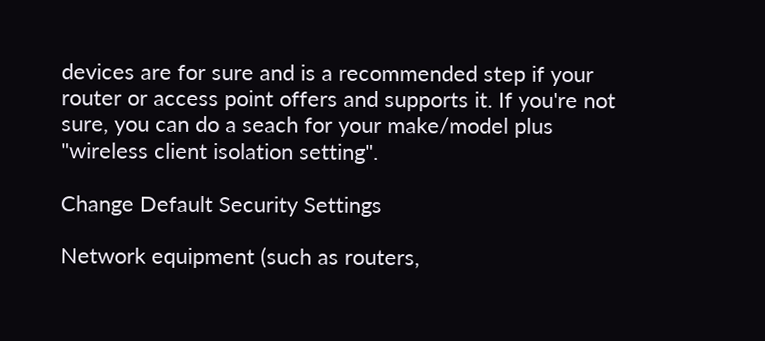devices are for sure and is a recommended step if your router or access point offers and supports it. If you're not sure, you can do a seach for your make/model plus "wireless client isolation setting".

Change Default Security Settings

Network equipment (such as routers,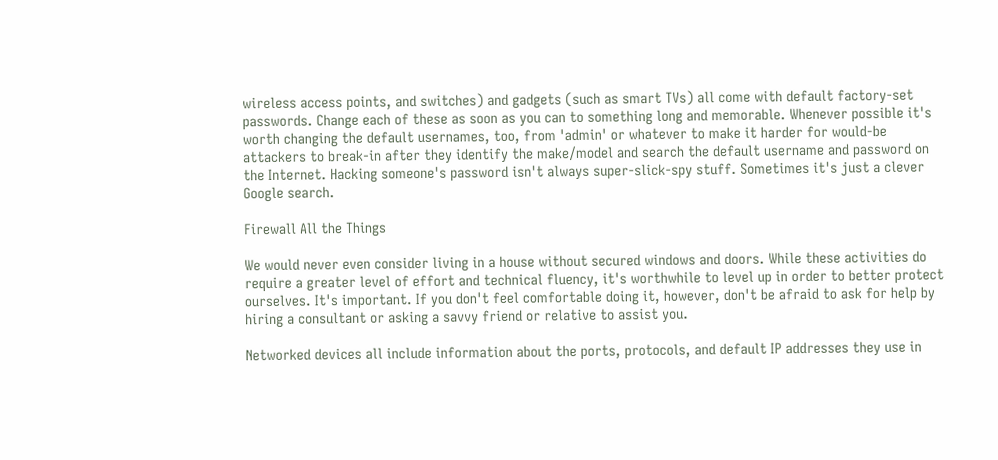wireless access points, and switches) and gadgets (such as smart TVs) all come with default factory-set passwords. Change each of these as soon as you can to something long and memorable. Whenever possible it's worth changing the default usernames, too, from 'admin' or whatever to make it harder for would-be attackers to break-in after they identify the make/model and search the default username and password on the Internet. Hacking someone's password isn't always super-slick-spy stuff. Sometimes it's just a clever Google search.

Firewall All the Things

We would never even consider living in a house without secured windows and doors. While these activities do require a greater level of effort and technical fluency, it's worthwhile to level up in order to better protect ourselves. It's important. If you don't feel comfortable doing it, however, don't be afraid to ask for help by hiring a consultant or asking a savvy friend or relative to assist you.

Networked devices all include information about the ports, protocols, and default IP addresses they use in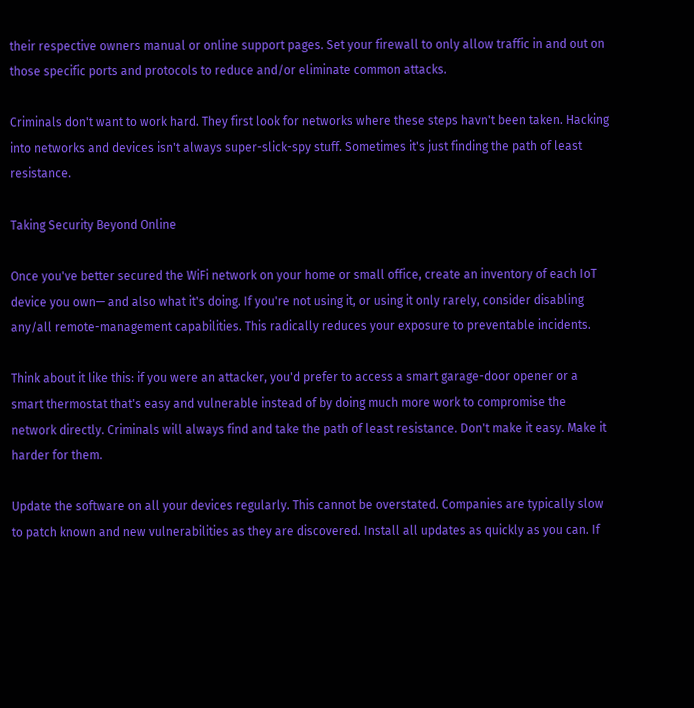their respective owners manual or online support pages. Set your firewall to only allow traffic in and out on those specific ports and protocols to reduce and/or eliminate common attacks.

Criminals don't want to work hard. They first look for networks where these steps havn't been taken. Hacking into networks and devices isn't always super-slick-spy stuff. Sometimes it's just finding the path of least resistance.

Taking Security Beyond Online

Once you've better secured the WiFi network on your home or small office, create an inventory of each IoT device you own— and also what it's doing. If you're not using it, or using it only rarely, consider disabling any/all remote-management capabilities. This radically reduces your exposure to preventable incidents.

Think about it like this: if you were an attacker, you'd prefer to access a smart garage-door opener or a smart thermostat that's easy and vulnerable instead of by doing much more work to compromise the network directly. Criminals will always find and take the path of least resistance. Don't make it easy. Make it harder for them.

Update the software on all your devices regularly. This cannot be overstated. Companies are typically slow to patch known and new vulnerabilities as they are discovered. Install all updates as quickly as you can. If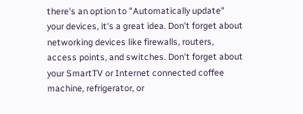there's an option to "Automatically update" your devices, it's a great idea. Don't forget about networking devices like firewalls, routers, access points, and switches. Don't forget about your SmartTV or Internet connected coffee machine, refrigerator, or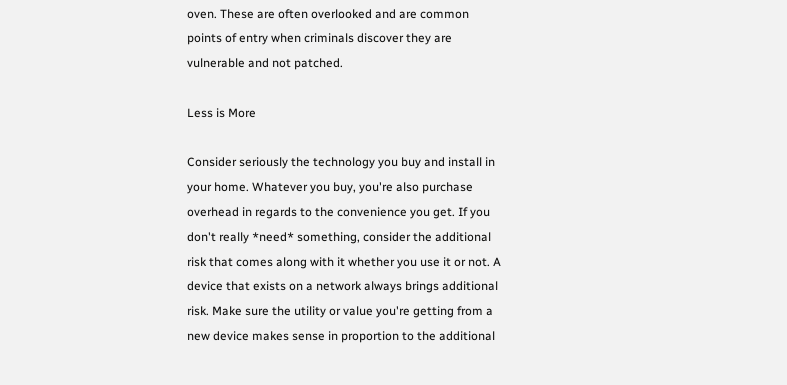oven. These are often overlooked and are common points of entry when criminals discover they are vulnerable and not patched.

Less is More

Consider seriously the technology you buy and install in your home. Whatever you buy, you're also purchase overhead in regards to the convenience you get. If you don't really *need* something, consider the additional risk that comes along with it whether you use it or not. A device that exists on a network always brings additional risk. Make sure the utility or value you're getting from a new device makes sense in proportion to the additional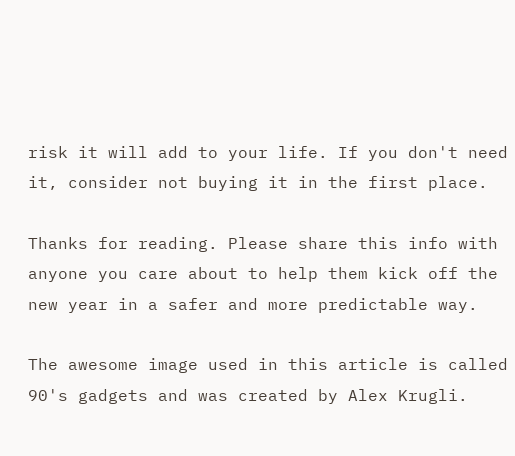risk it will add to your life. If you don't need it, consider not buying it in the first place.

Thanks for reading. Please share this info with anyone you care about to help them kick off the new year in a safer and more predictable way.

The awesome image used in this article is called 90's gadgets and was created by Alex Krugli.